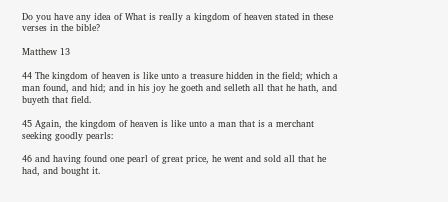Do you have any idea of What is really a kingdom of heaven stated in these verses in the bible?

Matthew 13

44 The kingdom of heaven is like unto a treasure hidden in the field; which a man found, and hid; and in his joy he goeth and selleth all that he hath, and buyeth that field.

45 Again, the kingdom of heaven is like unto a man that is a merchant seeking goodly pearls:

46 and having found one pearl of great price, he went and sold all that he had, and bought it.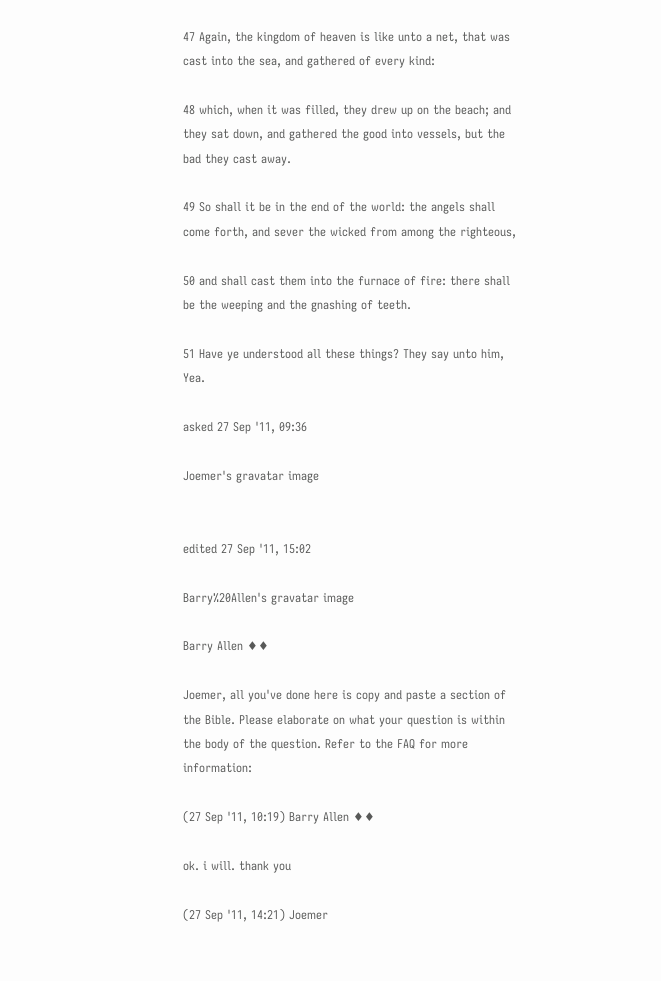47 Again, the kingdom of heaven is like unto a net, that was cast into the sea, and gathered of every kind:

48 which, when it was filled, they drew up on the beach; and they sat down, and gathered the good into vessels, but the bad they cast away.

49 So shall it be in the end of the world: the angels shall come forth, and sever the wicked from among the righteous,

50 and shall cast them into the furnace of fire: there shall be the weeping and the gnashing of teeth.

51 Have ye understood all these things? They say unto him, Yea.

asked 27 Sep '11, 09:36

Joemer's gravatar image


edited 27 Sep '11, 15:02

Barry%20Allen's gravatar image

Barry Allen ♦♦

Joemer, all you've done here is copy and paste a section of the Bible. Please elaborate on what your question is within the body of the question. Refer to the FAQ for more information:

(27 Sep '11, 10:19) Barry Allen ♦♦

ok. i will. thank you

(27 Sep '11, 14:21) Joemer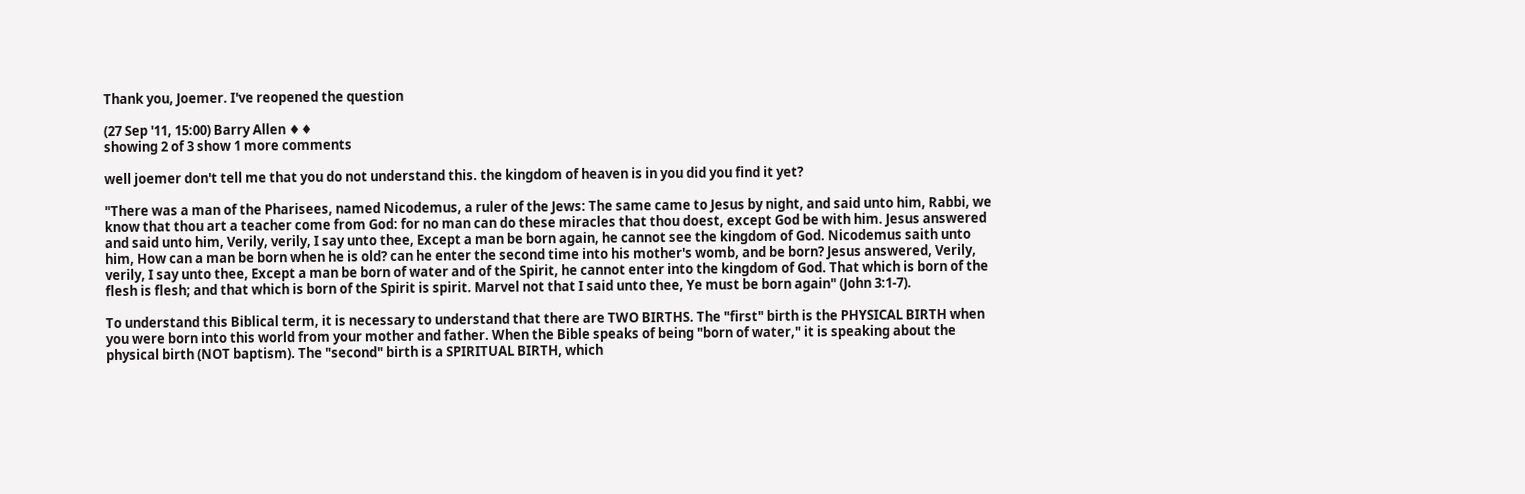Thank you, Joemer. I've reopened the question

(27 Sep '11, 15:00) Barry Allen ♦♦
showing 2 of 3 show 1 more comments

well joemer don't tell me that you do not understand this. the kingdom of heaven is in you did you find it yet?

"There was a man of the Pharisees, named Nicodemus, a ruler of the Jews: The same came to Jesus by night, and said unto him, Rabbi, we know that thou art a teacher come from God: for no man can do these miracles that thou doest, except God be with him. Jesus answered and said unto him, Verily, verily, I say unto thee, Except a man be born again, he cannot see the kingdom of God. Nicodemus saith unto him, How can a man be born when he is old? can he enter the second time into his mother's womb, and be born? Jesus answered, Verily, verily, I say unto thee, Except a man be born of water and of the Spirit, he cannot enter into the kingdom of God. That which is born of the flesh is flesh; and that which is born of the Spirit is spirit. Marvel not that I said unto thee, Ye must be born again" (John 3:1-7).

To understand this Biblical term, it is necessary to understand that there are TWO BIRTHS. The "first" birth is the PHYSICAL BIRTH when you were born into this world from your mother and father. When the Bible speaks of being "born of water," it is speaking about the physical birth (NOT baptism). The "second" birth is a SPIRITUAL BIRTH, which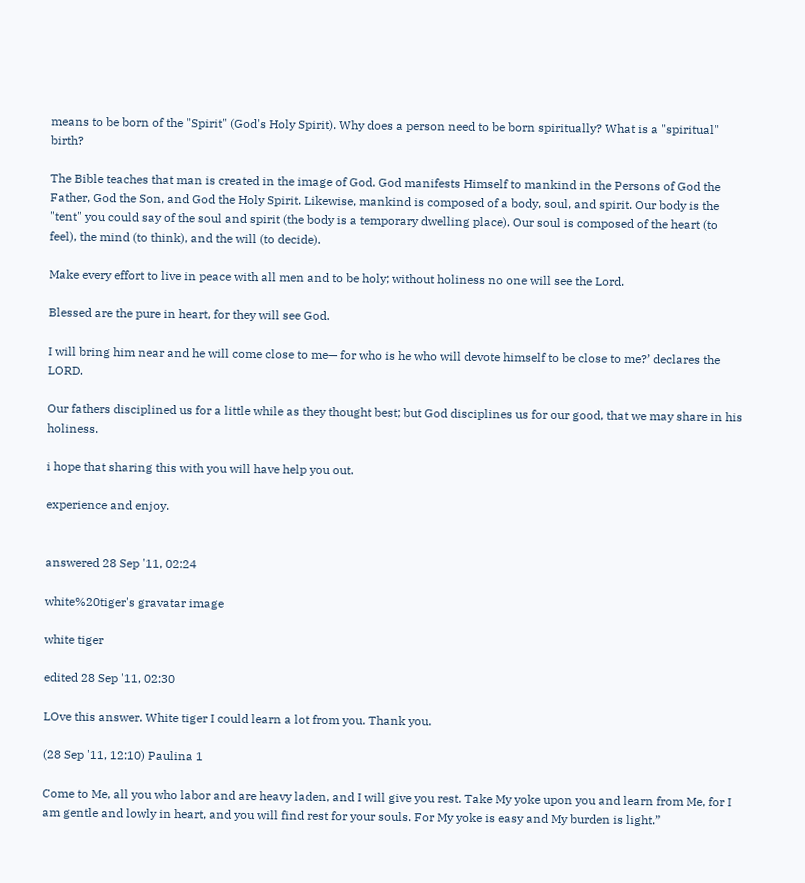means to be born of the "Spirit" (God's Holy Spirit). Why does a person need to be born spiritually? What is a "spiritual" birth?

The Bible teaches that man is created in the image of God. God manifests Himself to mankind in the Persons of God the Father, God the Son, and God the Holy Spirit. Likewise, mankind is composed of a body, soul, and spirit. Our body is the "tent" you could say of the soul and spirit (the body is a temporary dwelling place). Our soul is composed of the heart (to feel), the mind (to think), and the will (to decide).

Make every effort to live in peace with all men and to be holy; without holiness no one will see the Lord.

Blessed are the pure in heart, for they will see God.

I will bring him near and he will come close to me— for who is he who will devote himself to be close to me?’ declares the LORD.

Our fathers disciplined us for a little while as they thought best; but God disciplines us for our good, that we may share in his holiness.

i hope that sharing this with you will have help you out.

experience and enjoy.


answered 28 Sep '11, 02:24

white%20tiger's gravatar image

white tiger

edited 28 Sep '11, 02:30

LOve this answer. White tiger I could learn a lot from you. Thank you.

(28 Sep '11, 12:10) Paulina 1

Come to Me, all you who labor and are heavy laden, and I will give you rest. Take My yoke upon you and learn from Me, for I am gentle and lowly in heart, and you will find rest for your souls. For My yoke is easy and My burden is light.”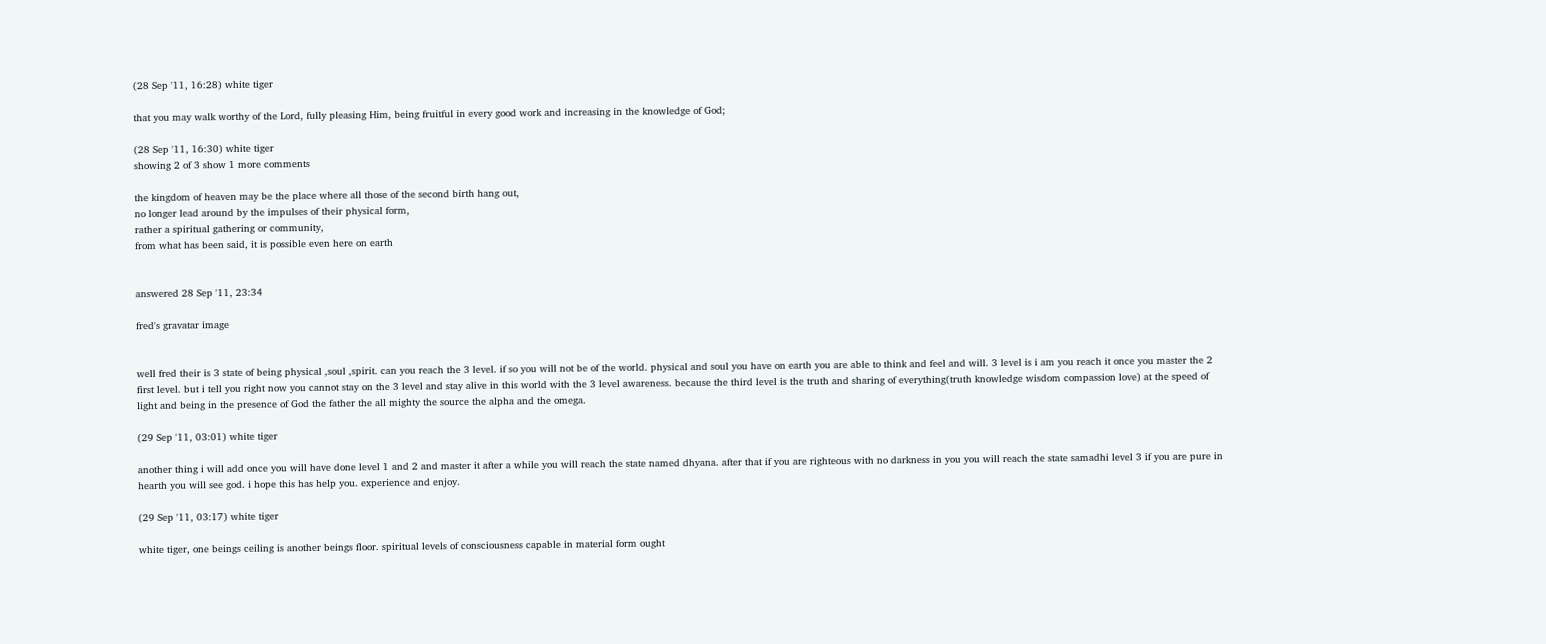(28 Sep '11, 16:28) white tiger

that you may walk worthy of the Lord, fully pleasing Him, being fruitful in every good work and increasing in the knowledge of God;

(28 Sep '11, 16:30) white tiger
showing 2 of 3 show 1 more comments

the kingdom of heaven may be the place where all those of the second birth hang out,
no longer lead around by the impulses of their physical form,
rather a spiritual gathering or community,
from what has been said, it is possible even here on earth


answered 28 Sep '11, 23:34

fred's gravatar image


well fred their is 3 state of being physical ,soul ,spirit. can you reach the 3 level. if so you will not be of the world. physical and soul you have on earth you are able to think and feel and will. 3 level is i am you reach it once you master the 2 first level. but i tell you right now you cannot stay on the 3 level and stay alive in this world with the 3 level awareness. because the third level is the truth and sharing of everything(truth knowledge wisdom compassion love) at the speed of light and being in the presence of God the father the all mighty the source the alpha and the omega.

(29 Sep '11, 03:01) white tiger

another thing i will add once you will have done level 1 and 2 and master it after a while you will reach the state named dhyana. after that if you are righteous with no darkness in you you will reach the state samadhi level 3 if you are pure in hearth you will see god. i hope this has help you. experience and enjoy.

(29 Sep '11, 03:17) white tiger

white tiger, one beings ceiling is another beings floor. spiritual levels of consciousness capable in material form ought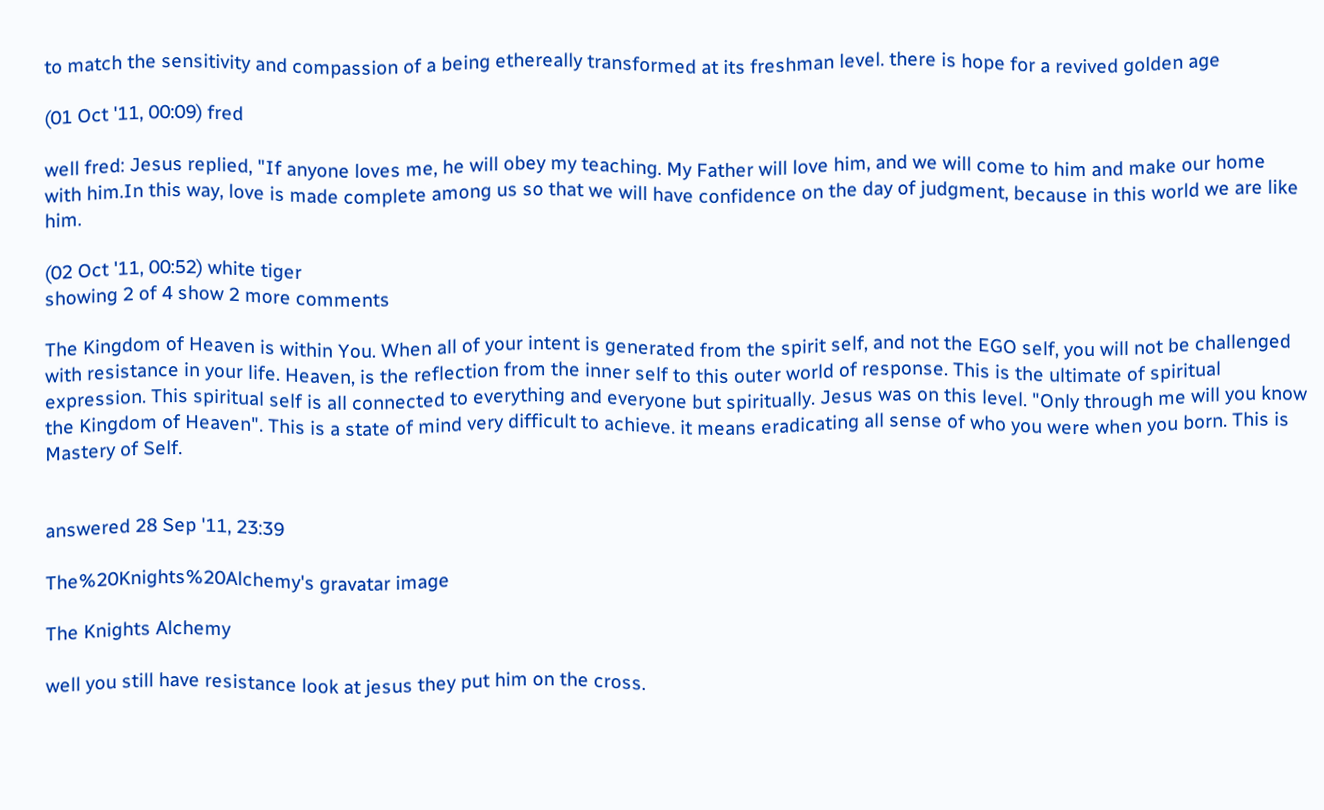to match the sensitivity and compassion of a being ethereally transformed at its freshman level. there is hope for a revived golden age

(01 Oct '11, 00:09) fred

well fred: Jesus replied, "If anyone loves me, he will obey my teaching. My Father will love him, and we will come to him and make our home with him.In this way, love is made complete among us so that we will have confidence on the day of judgment, because in this world we are like him.

(02 Oct '11, 00:52) white tiger
showing 2 of 4 show 2 more comments

The Kingdom of Heaven is within You. When all of your intent is generated from the spirit self, and not the EGO self, you will not be challenged with resistance in your life. Heaven, is the reflection from the inner self to this outer world of response. This is the ultimate of spiritual expression. This spiritual self is all connected to everything and everyone but spiritually. Jesus was on this level. "Only through me will you know the Kingdom of Heaven". This is a state of mind very difficult to achieve. it means eradicating all sense of who you were when you born. This is Mastery of Self.


answered 28 Sep '11, 23:39

The%20Knights%20Alchemy's gravatar image

The Knights Alchemy

well you still have resistance look at jesus they put him on the cross.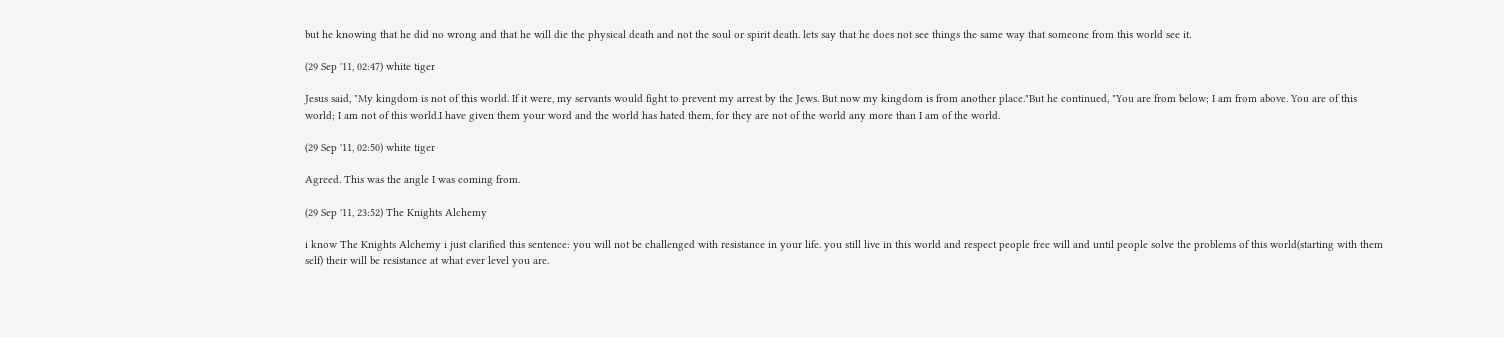but he knowing that he did no wrong and that he will die the physical death and not the soul or spirit death. lets say that he does not see things the same way that someone from this world see it.

(29 Sep '11, 02:47) white tiger

Jesus said, "My kingdom is not of this world. If it were, my servants would fight to prevent my arrest by the Jews. But now my kingdom is from another place."But he continued, "You are from below; I am from above. You are of this world; I am not of this world.I have given them your word and the world has hated them, for they are not of the world any more than I am of the world.

(29 Sep '11, 02:50) white tiger

Agreed. This was the angle I was coming from.

(29 Sep '11, 23:52) The Knights Alchemy

i know The Knights Alchemy i just clarified this sentence: you will not be challenged with resistance in your life. you still live in this world and respect people free will and until people solve the problems of this world(starting with them self) their will be resistance at what ever level you are.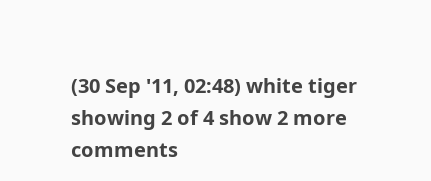(30 Sep '11, 02:48) white tiger
showing 2 of 4 show 2 more comments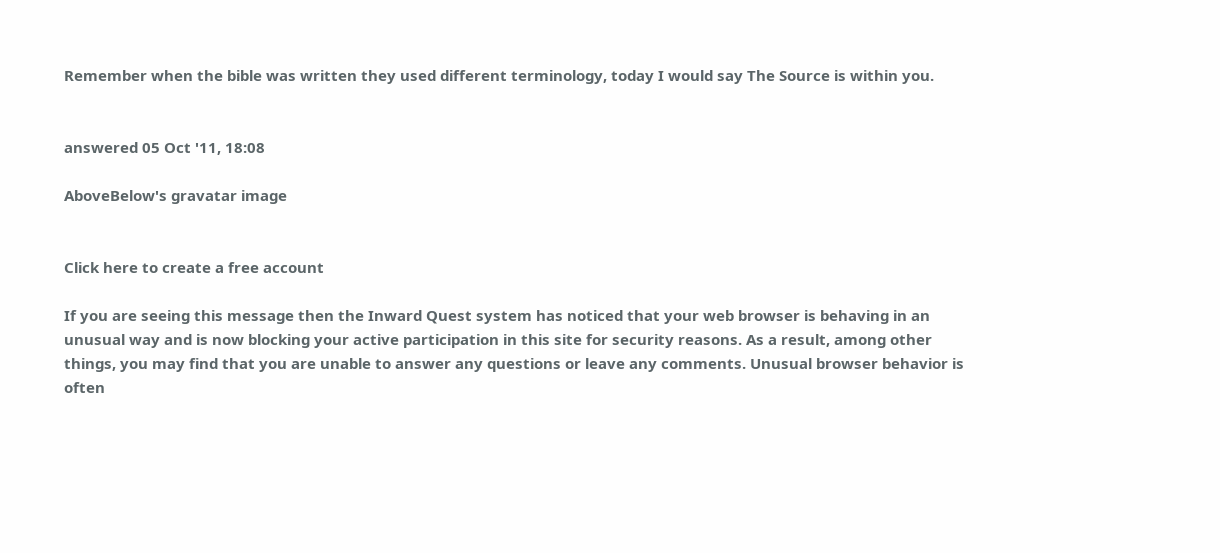Remember when the bible was written they used different terminology, today I would say The Source is within you.


answered 05 Oct '11, 18:08

AboveBelow's gravatar image


Click here to create a free account

If you are seeing this message then the Inward Quest system has noticed that your web browser is behaving in an unusual way and is now blocking your active participation in this site for security reasons. As a result, among other things, you may find that you are unable to answer any questions or leave any comments. Unusual browser behavior is often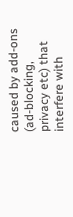caused by add-ons (ad-blocking, privacy etc) that interfere with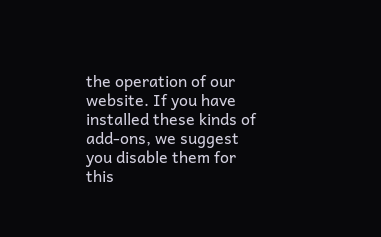the operation of our website. If you have installed these kinds of add-ons, we suggest you disable them for this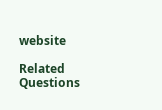website

Related Questions